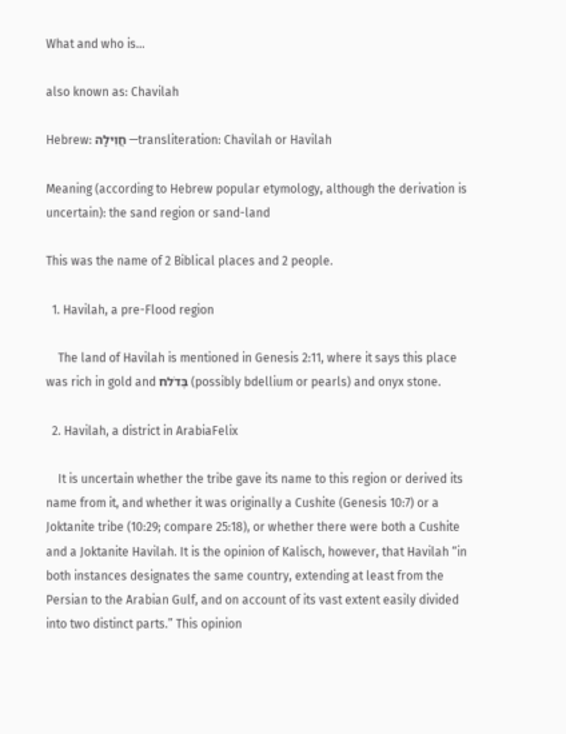What and who is…

also known as: Chavilah

Hebrew: חֲוִילָה —transliteration: Chavilah or Havilah

Meaning (according to Hebrew popular etymology, although the derivation is uncertain): the sand region or sand-land

This was the name of 2 Biblical places and 2 people.

  1. Havilah, a pre-Flood region

    The land of Havilah is mentioned in Genesis 2:11, where it says this place was rich in gold and בְּדֹלח (possibly bdellium or pearls) and onyx stone.

  2. Havilah, a district in ArabiaFelix

    It is uncertain whether the tribe gave its name to this region or derived its name from it, and whether it was originally a Cushite (Genesis 10:7) or a Joktanite tribe (10:29; compare 25:18), or whether there were both a Cushite and a Joktanite Havilah. It is the opinion of Kalisch, however, that Havilah “in both instances designates the same country, extending at least from the Persian to the Arabian Gulf, and on account of its vast extent easily divided into two distinct parts.” This opinion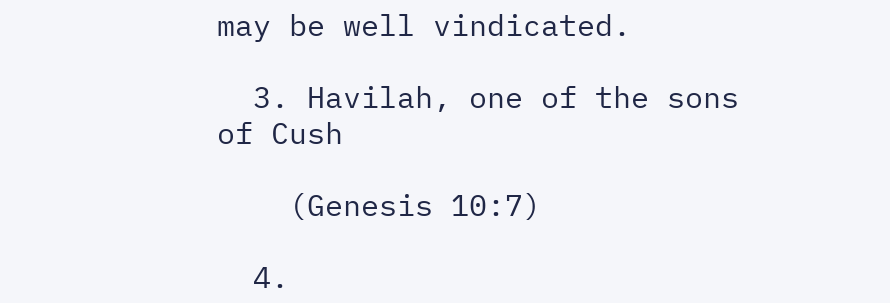may be well vindicated.

  3. Havilah, one of the sons of Cush

    (Genesis 10:7)

  4.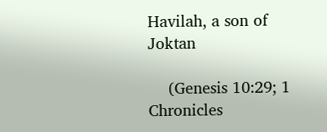Havilah, a son of Joktan

    (Genesis 10:29; 1 Chronicles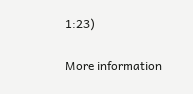1:23)

More information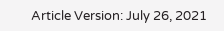Article Version: July 26, 2021